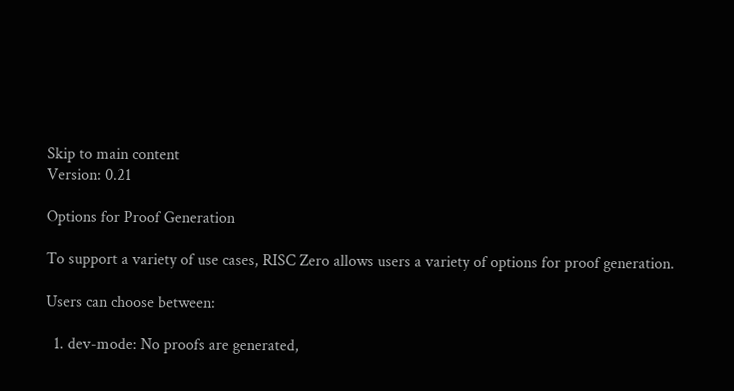Skip to main content
Version: 0.21

Options for Proof Generation

To support a variety of use cases, RISC Zero allows users a variety of options for proof generation.

Users can choose between:

  1. dev-mode: No proofs are generated,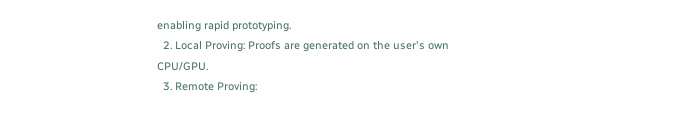enabling rapid prototyping.
  2. Local Proving: Proofs are generated on the user's own CPU/GPU.
  3. Remote Proving: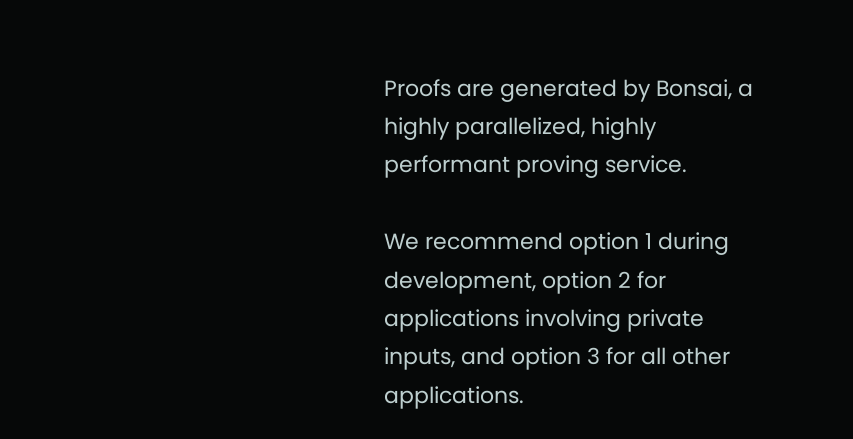Proofs are generated by Bonsai, a highly parallelized, highly performant proving service.

We recommend option 1 during development, option 2 for applications involving private inputs, and option 3 for all other applications.